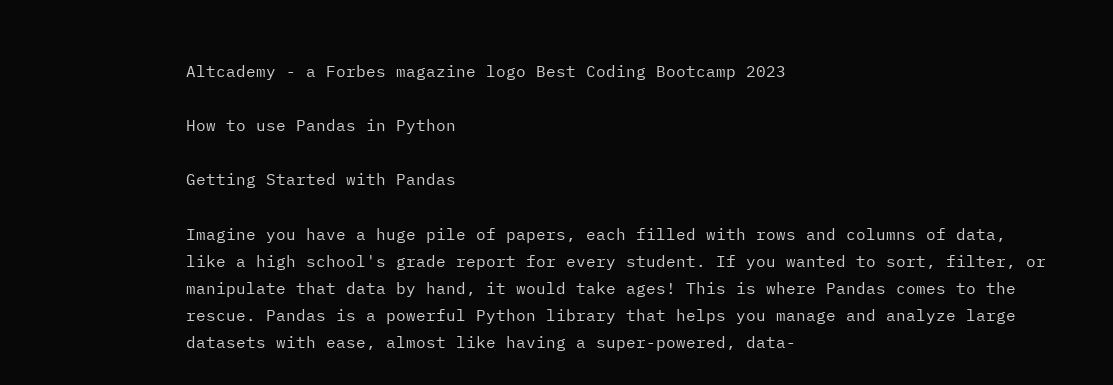Altcademy - a Forbes magazine logo Best Coding Bootcamp 2023

How to use Pandas in Python

Getting Started with Pandas

Imagine you have a huge pile of papers, each filled with rows and columns of data, like a high school's grade report for every student. If you wanted to sort, filter, or manipulate that data by hand, it would take ages! This is where Pandas comes to the rescue. Pandas is a powerful Python library that helps you manage and analyze large datasets with ease, almost like having a super-powered, data-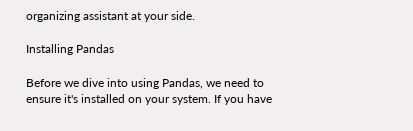organizing assistant at your side.

Installing Pandas

Before we dive into using Pandas, we need to ensure it's installed on your system. If you have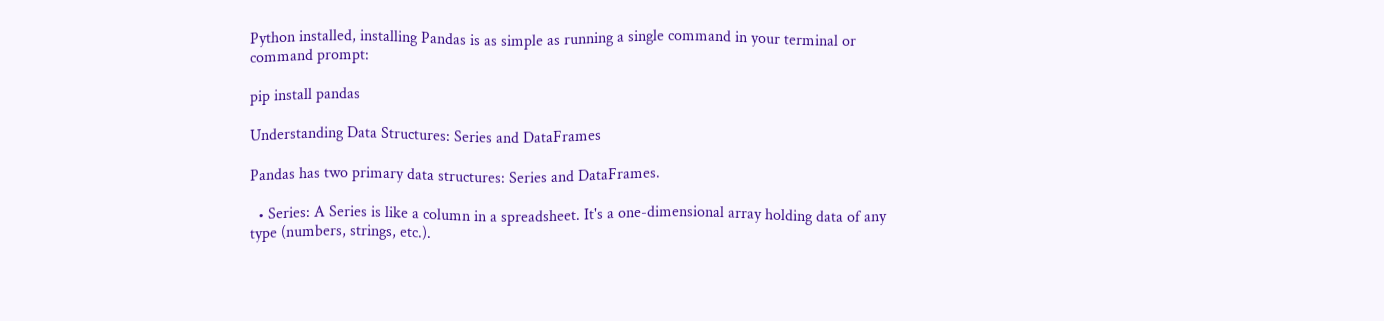Python installed, installing Pandas is as simple as running a single command in your terminal or command prompt:

pip install pandas

Understanding Data Structures: Series and DataFrames

Pandas has two primary data structures: Series and DataFrames.

  • Series: A Series is like a column in a spreadsheet. It's a one-dimensional array holding data of any type (numbers, strings, etc.).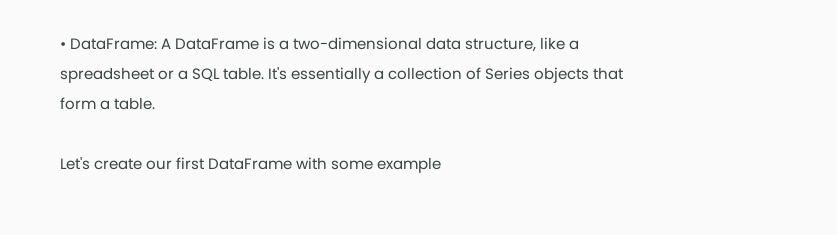• DataFrame: A DataFrame is a two-dimensional data structure, like a spreadsheet or a SQL table. It's essentially a collection of Series objects that form a table.

Let's create our first DataFrame with some example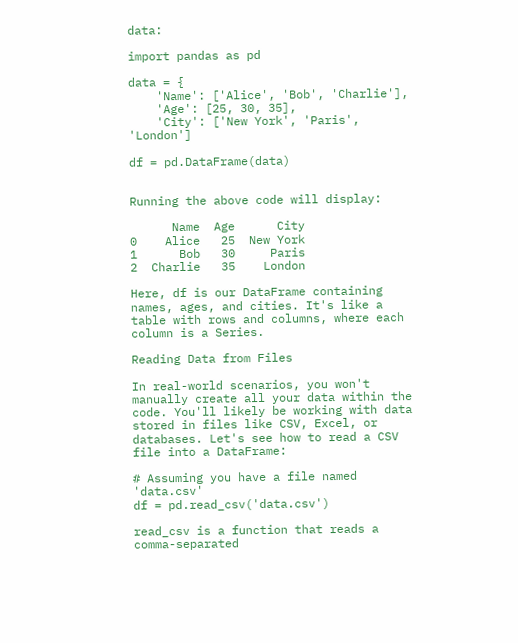data:

import pandas as pd

data = {
    'Name': ['Alice', 'Bob', 'Charlie'],
    'Age': [25, 30, 35],
    'City': ['New York', 'Paris', 'London']

df = pd.DataFrame(data)


Running the above code will display:

      Name  Age      City
0    Alice   25  New York
1      Bob   30     Paris
2  Charlie   35    London

Here, df is our DataFrame containing names, ages, and cities. It's like a table with rows and columns, where each column is a Series.

Reading Data from Files

In real-world scenarios, you won't manually create all your data within the code. You'll likely be working with data stored in files like CSV, Excel, or databases. Let's see how to read a CSV file into a DataFrame:

# Assuming you have a file named 'data.csv'
df = pd.read_csv('data.csv')

read_csv is a function that reads a comma-separated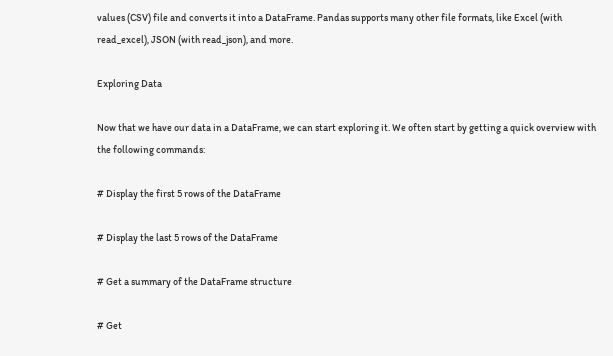values (CSV) file and converts it into a DataFrame. Pandas supports many other file formats, like Excel (with read_excel), JSON (with read_json), and more.

Exploring Data

Now that we have our data in a DataFrame, we can start exploring it. We often start by getting a quick overview with the following commands:

# Display the first 5 rows of the DataFrame

# Display the last 5 rows of the DataFrame

# Get a summary of the DataFrame structure

# Get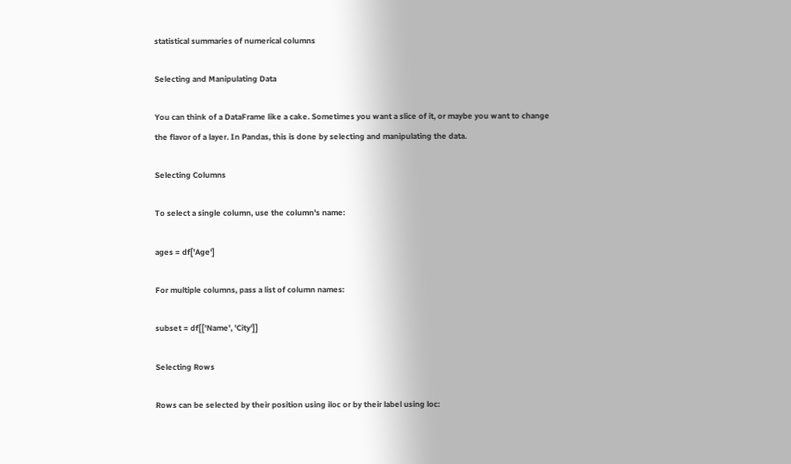statistical summaries of numerical columns

Selecting and Manipulating Data

You can think of a DataFrame like a cake. Sometimes you want a slice of it, or maybe you want to change the flavor of a layer. In Pandas, this is done by selecting and manipulating the data.

Selecting Columns

To select a single column, use the column's name:

ages = df['Age']

For multiple columns, pass a list of column names:

subset = df[['Name', 'City']]

Selecting Rows

Rows can be selected by their position using iloc or by their label using loc: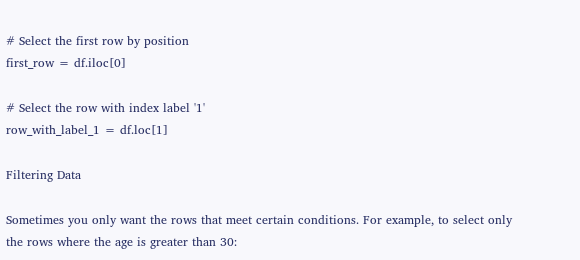# Select the first row by position
first_row = df.iloc[0]

# Select the row with index label '1'
row_with_label_1 = df.loc[1]

Filtering Data

Sometimes you only want the rows that meet certain conditions. For example, to select only the rows where the age is greater than 30: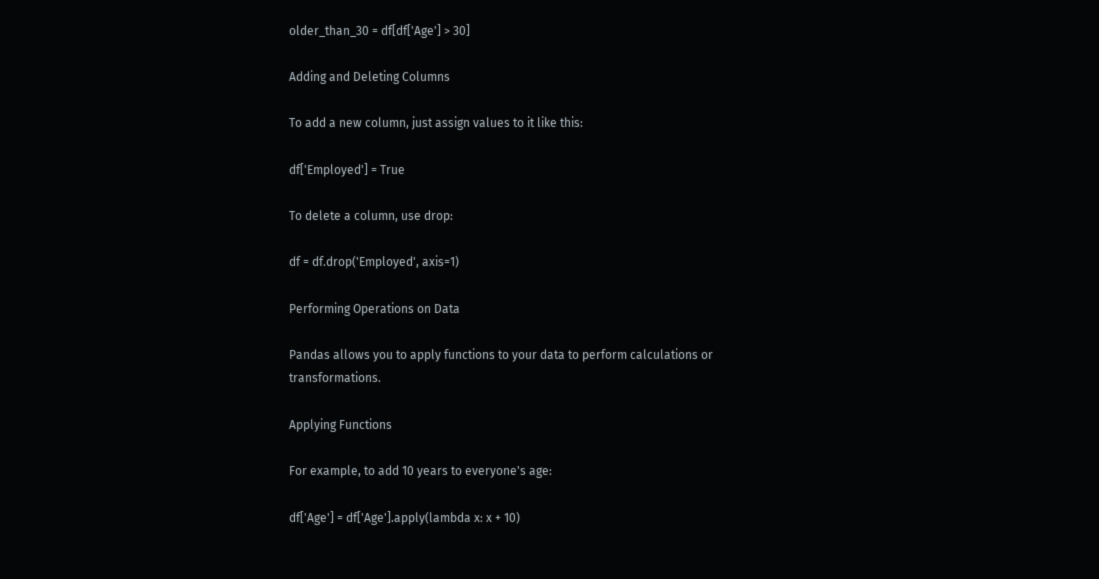older_than_30 = df[df['Age'] > 30]

Adding and Deleting Columns

To add a new column, just assign values to it like this:

df['Employed'] = True

To delete a column, use drop:

df = df.drop('Employed', axis=1)

Performing Operations on Data

Pandas allows you to apply functions to your data to perform calculations or transformations.

Applying Functions

For example, to add 10 years to everyone's age:

df['Age'] = df['Age'].apply(lambda x: x + 10)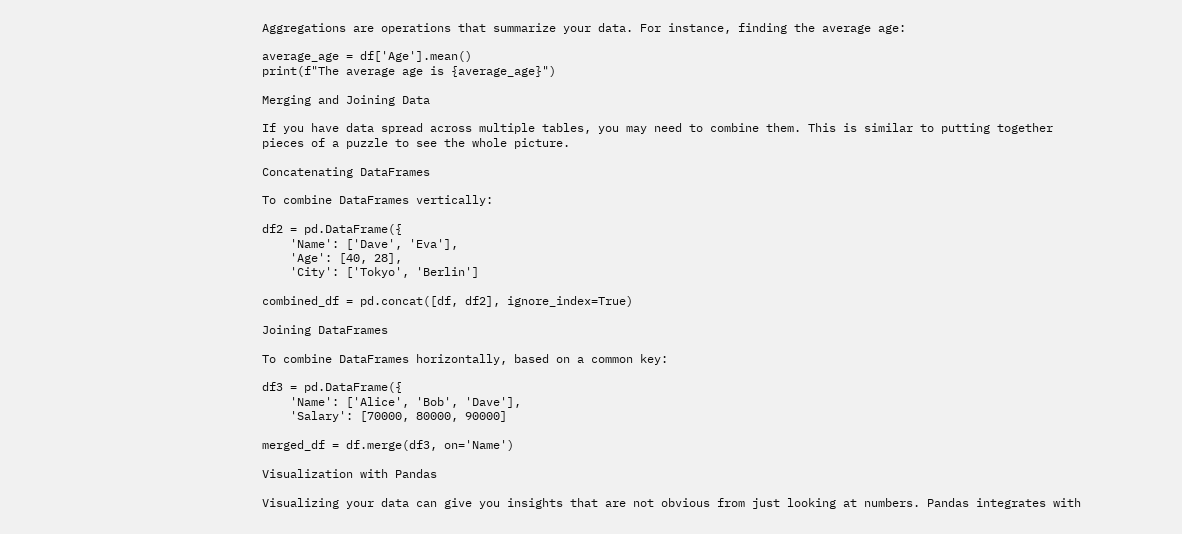Aggregations are operations that summarize your data. For instance, finding the average age:

average_age = df['Age'].mean()
print(f"The average age is {average_age}")

Merging and Joining Data

If you have data spread across multiple tables, you may need to combine them. This is similar to putting together pieces of a puzzle to see the whole picture.

Concatenating DataFrames

To combine DataFrames vertically:

df2 = pd.DataFrame({
    'Name': ['Dave', 'Eva'],
    'Age': [40, 28],
    'City': ['Tokyo', 'Berlin']

combined_df = pd.concat([df, df2], ignore_index=True)

Joining DataFrames

To combine DataFrames horizontally, based on a common key:

df3 = pd.DataFrame({
    'Name': ['Alice', 'Bob', 'Dave'],
    'Salary': [70000, 80000, 90000]

merged_df = df.merge(df3, on='Name')

Visualization with Pandas

Visualizing your data can give you insights that are not obvious from just looking at numbers. Pandas integrates with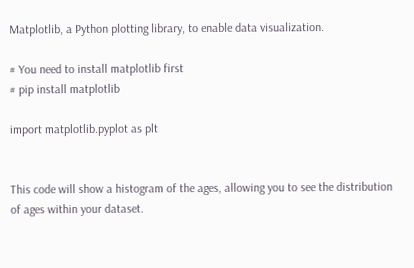Matplotlib, a Python plotting library, to enable data visualization.

# You need to install matplotlib first
# pip install matplotlib

import matplotlib.pyplot as plt


This code will show a histogram of the ages, allowing you to see the distribution of ages within your dataset.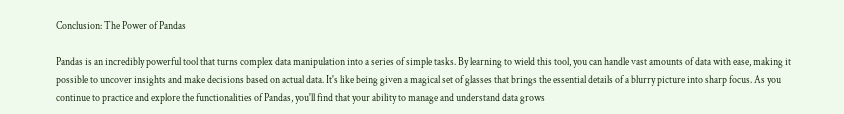Conclusion: The Power of Pandas

Pandas is an incredibly powerful tool that turns complex data manipulation into a series of simple tasks. By learning to wield this tool, you can handle vast amounts of data with ease, making it possible to uncover insights and make decisions based on actual data. It's like being given a magical set of glasses that brings the essential details of a blurry picture into sharp focus. As you continue to practice and explore the functionalities of Pandas, you'll find that your ability to manage and understand data grows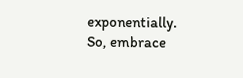exponentially. So, embrace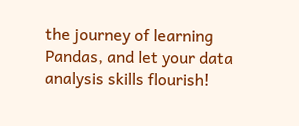the journey of learning Pandas, and let your data analysis skills flourish!